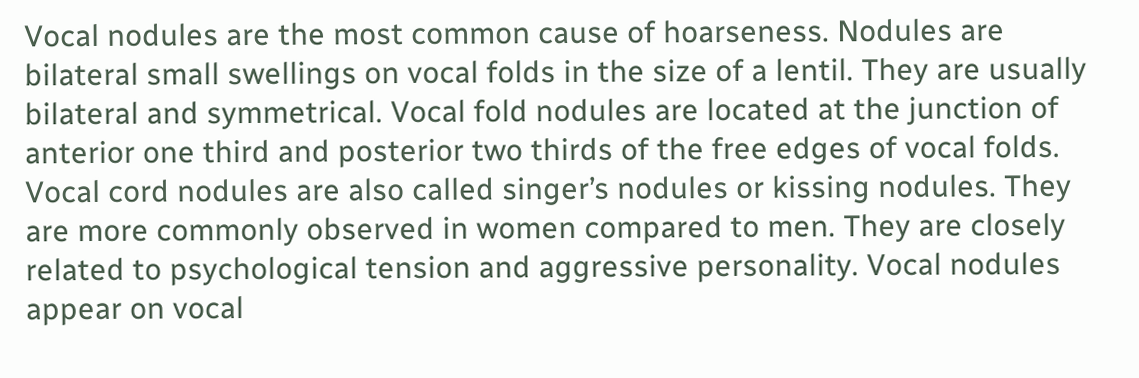Vocal nodules are the most common cause of hoarseness. Nodules are bilateral small swellings on vocal folds in the size of a lentil. They are usually bilateral and symmetrical. Vocal fold nodules are located at the junction of anterior one third and posterior two thirds of the free edges of vocal folds. Vocal cord nodules are also called singer’s nodules or kissing nodules. They are more commonly observed in women compared to men. They are closely related to psychological tension and aggressive personality. Vocal nodules appear on vocal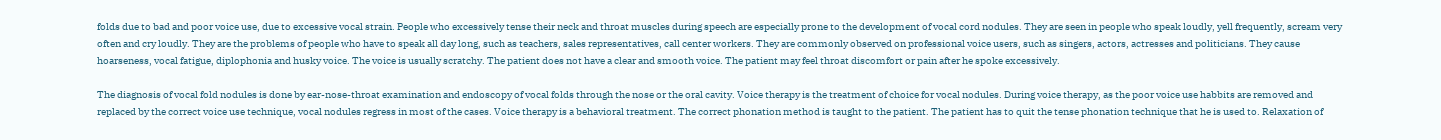folds due to bad and poor voice use, due to excessive vocal strain. People who excessively tense their neck and throat muscles during speech are especially prone to the development of vocal cord nodules. They are seen in people who speak loudly, yell frequently, scream very often and cry loudly. They are the problems of people who have to speak all day long, such as teachers, sales representatives, call center workers. They are commonly observed on professional voice users, such as singers, actors, actresses and politicians. They cause hoarseness, vocal fatigue, diplophonia and husky voice. The voice is usually scratchy. The patient does not have a clear and smooth voice. The patient may feel throat discomfort or pain after he spoke excessively.

The diagnosis of vocal fold nodules is done by ear-nose-throat examination and endoscopy of vocal folds through the nose or the oral cavity. Voice therapy is the treatment of choice for vocal nodules. During voice therapy, as the poor voice use habbits are removed and replaced by the correct voice use technique, vocal nodules regress in most of the cases. Voice therapy is a behavioral treatment. The correct phonation method is taught to the patient. The patient has to quit the tense phonation technique that he is used to. Relaxation of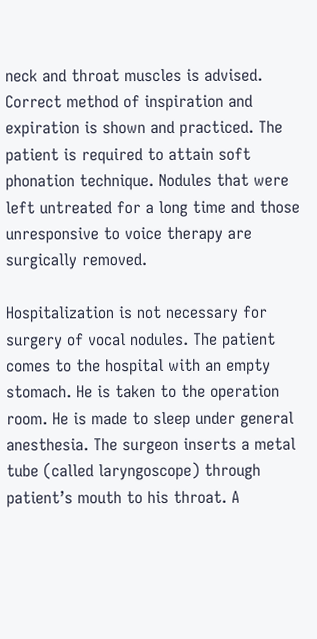neck and throat muscles is advised. Correct method of inspiration and expiration is shown and practiced. The patient is required to attain soft phonation technique. Nodules that were left untreated for a long time and those unresponsive to voice therapy are surgically removed.

Hospitalization is not necessary for surgery of vocal nodules. The patient comes to the hospital with an empty stomach. He is taken to the operation room. He is made to sleep under general anesthesia. The surgeon inserts a metal tube (called laryngoscope) through patient’s mouth to his throat. A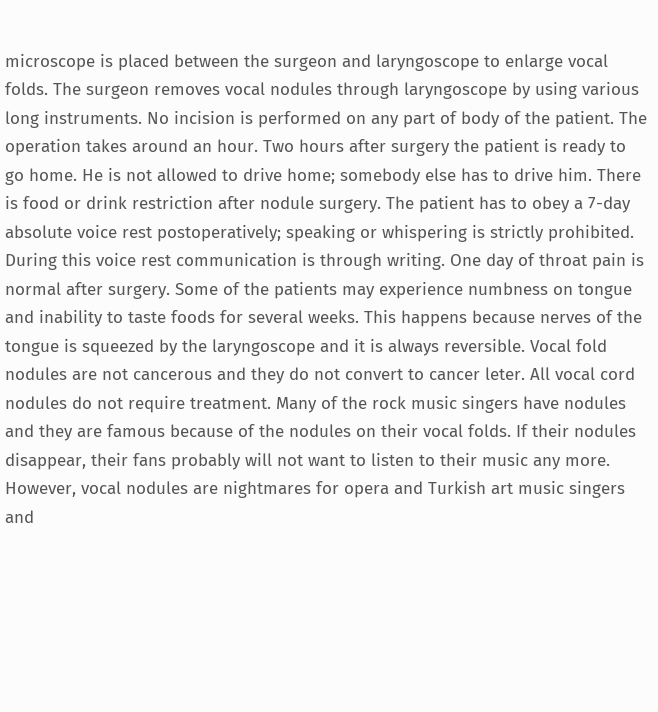microscope is placed between the surgeon and laryngoscope to enlarge vocal folds. The surgeon removes vocal nodules through laryngoscope by using various long instruments. No incision is performed on any part of body of the patient. The operation takes around an hour. Two hours after surgery the patient is ready to go home. He is not allowed to drive home; somebody else has to drive him. There is food or drink restriction after nodule surgery. The patient has to obey a 7-day absolute voice rest postoperatively; speaking or whispering is strictly prohibited. During this voice rest communication is through writing. One day of throat pain is normal after surgery. Some of the patients may experience numbness on tongue and inability to taste foods for several weeks. This happens because nerves of the tongue is squeezed by the laryngoscope and it is always reversible. Vocal fold nodules are not cancerous and they do not convert to cancer leter. All vocal cord nodules do not require treatment. Many of the rock music singers have nodules and they are famous because of the nodules on their vocal folds. If their nodules disappear, their fans probably will not want to listen to their music any more. However, vocal nodules are nightmares for opera and Turkish art music singers and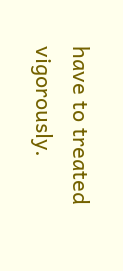have to treated vigorously.